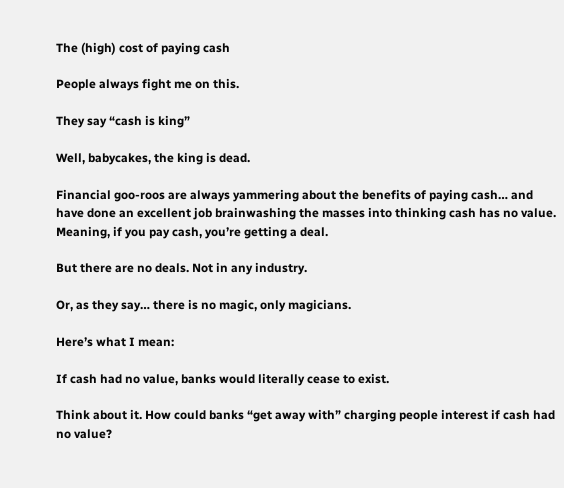The (high) cost of paying cash

People always fight me on this.

They say “cash is king”

Well, babycakes, the king is dead.

Financial goo-roos are always yammering about the benefits of paying cash… and have done an excellent job brainwashing the masses into thinking cash has no value. Meaning, if you pay cash, you’re getting a deal.

But there are no deals. Not in any industry.

Or, as they say… there is no magic, only magicians.

Here’s what I mean:

If cash had no value, banks would literally cease to exist.

Think about it. How could banks “get away with” charging people interest if cash had no value?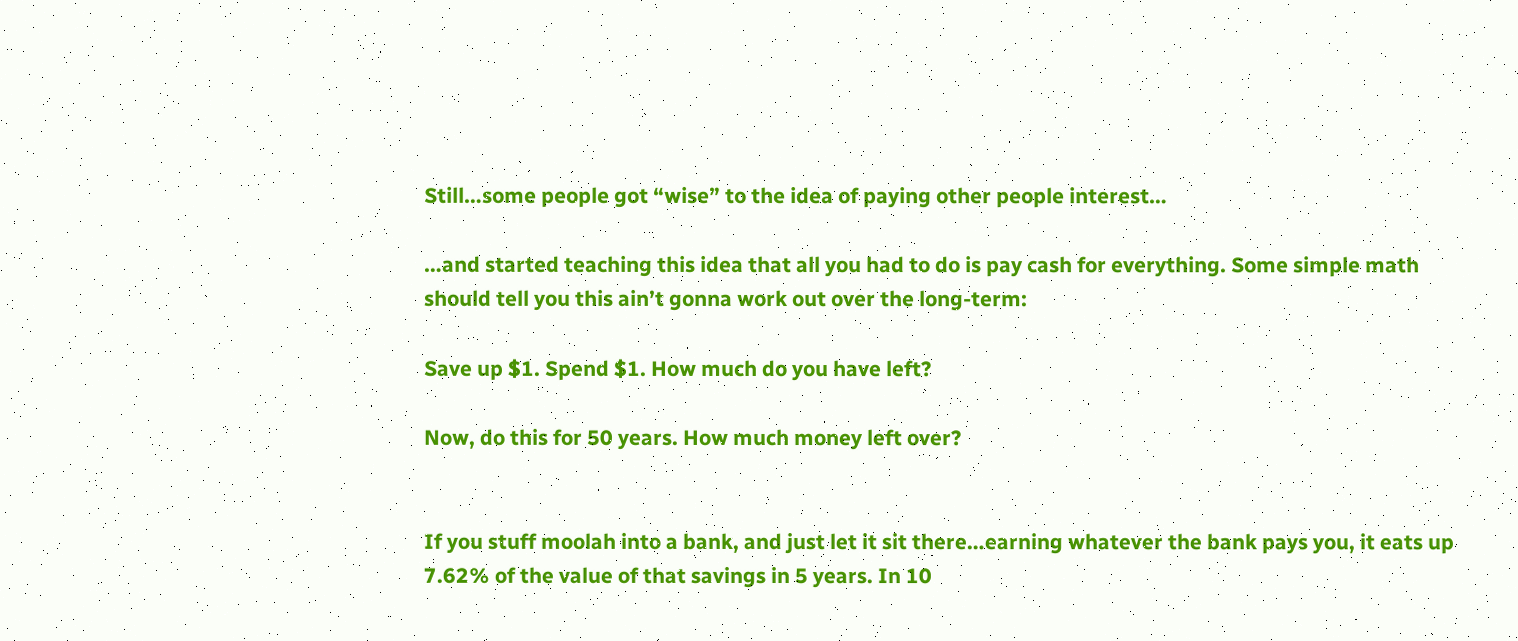Still…some people got “wise” to the idea of paying other people interest…

…and started teaching this idea that all you had to do is pay cash for everything. Some simple math should tell you this ain’t gonna work out over the long-term:

Save up $1. Spend $1. How much do you have left?

Now, do this for 50 years. How much money left over?


If you stuff moolah into a bank, and just let it sit there…earning whatever the bank pays you, it eats up 7.62% of the value of that savings in 5 years. In 10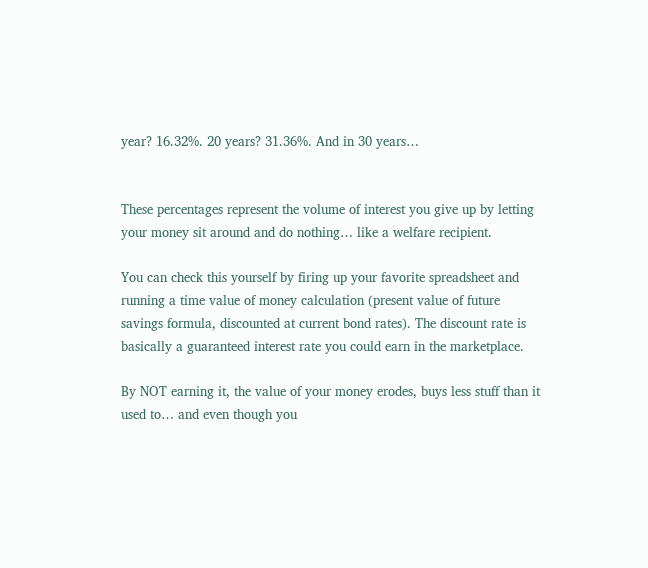year? 16.32%. 20 years? 31.36%. And in 30 years…


These percentages represent the volume of interest you give up by letting your money sit around and do nothing… like a welfare recipient.

You can check this yourself by firing up your favorite spreadsheet and running a time value of money calculation (present value of future savings formula, discounted at current bond rates). The discount rate is basically a guaranteed interest rate you could earn in the marketplace.

By NOT earning it, the value of your money erodes, buys less stuff than it used to… and even though you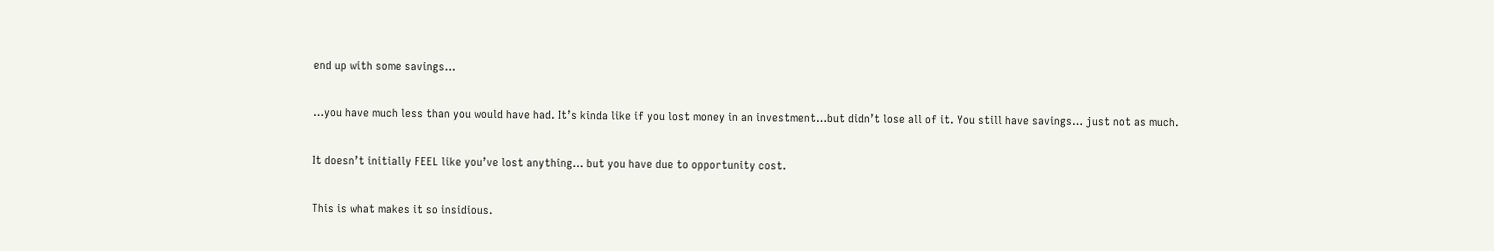end up with some savings…

…you have much less than you would have had. It’s kinda like if you lost money in an investment…but didn’t lose all of it. You still have savings… just not as much.

It doesn’t initially FEEL like you’ve lost anything… but you have due to opportunity cost.

This is what makes it so insidious.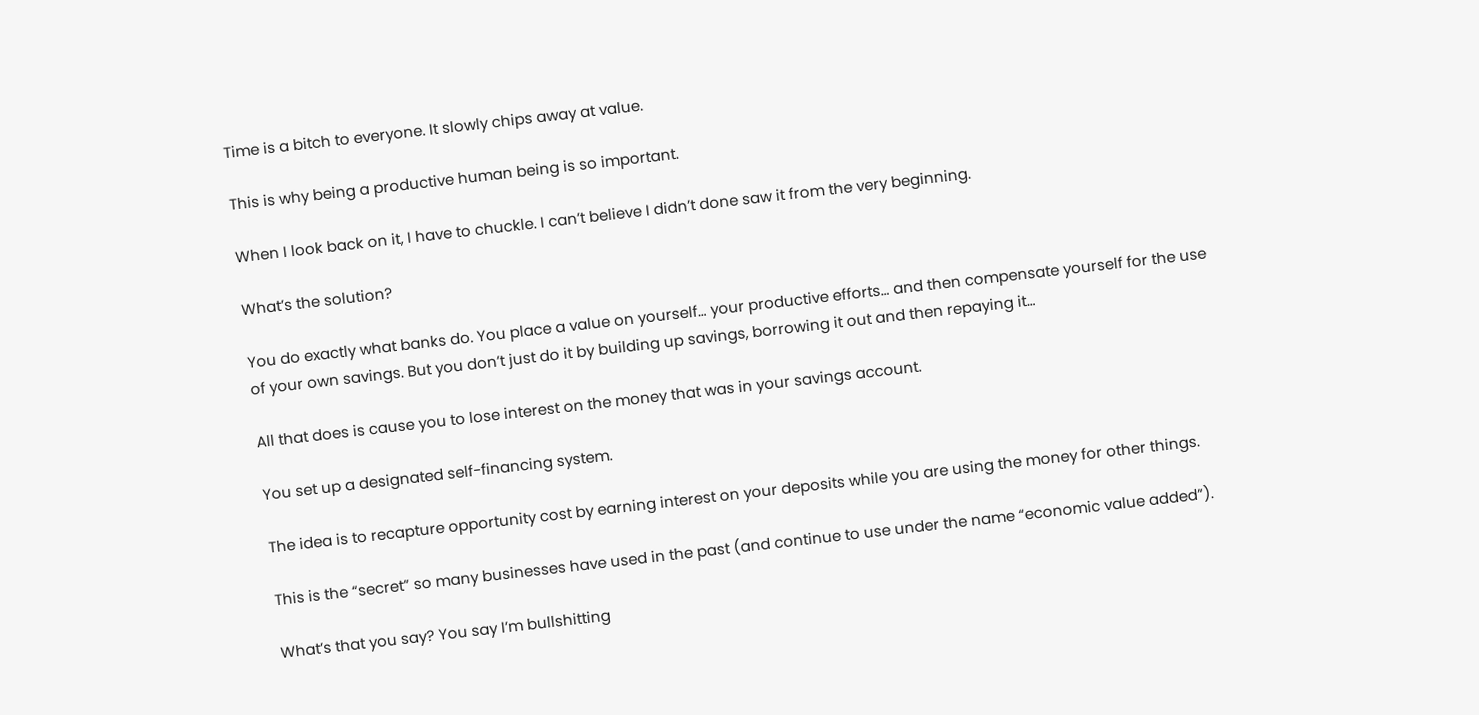Time is a bitch to everyone. It slowly chips away at value.

This is why being a productive human being is so important.

When I look back on it, I have to chuckle. I can’t believe I didn’t done saw it from the very beginning.

What’s the solution?

You do exactly what banks do. You place a value on yourself… your productive efforts… and then compensate yourself for the use of your own savings. But you don’t just do it by building up savings, borrowing it out and then repaying it…

All that does is cause you to lose interest on the money that was in your savings account.

You set up a designated self-financing system.

The idea is to recapture opportunity cost by earning interest on your deposits while you are using the money for other things.

This is the “secret” so many businesses have used in the past (and continue to use under the name “economic value added”).

What’s that you say? You say I’m bullshitting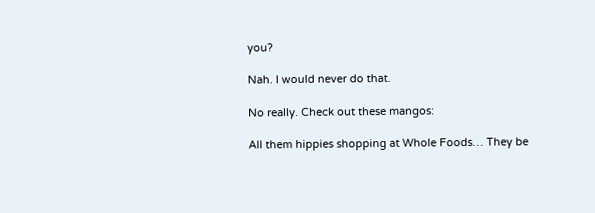you?

Nah. I would never do that.

No really. Check out these mangos:

All them hippies shopping at Whole Foods… They be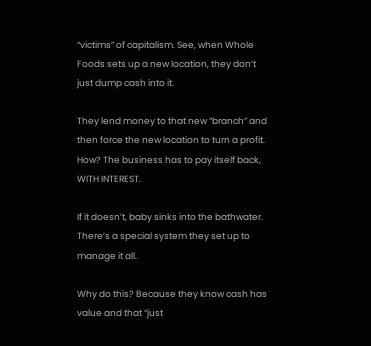“victims” of capitalism. See, when Whole Foods sets up a new location, they don’t just dump cash into it.

They lend money to that new “branch” and then force the new location to turn a profit. How? The business has to pay itself back, WITH INTEREST.

If it doesn’t, baby sinks into the bathwater. There’s a special system they set up to manage it all.

Why do this? Because they know cash has value and that “just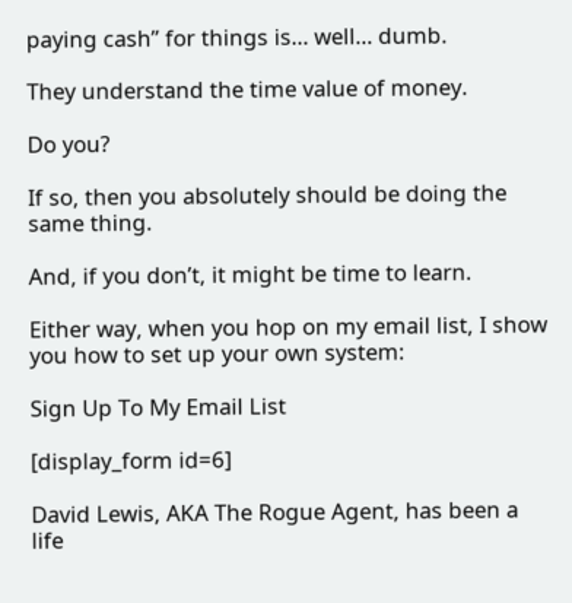paying cash” for things is… well… dumb.

They understand the time value of money.

Do you?

If so, then you absolutely should be doing the same thing.

And, if you don’t, it might be time to learn.

Either way, when you hop on my email list, I show you how to set up your own system:

Sign Up To My Email List

[display_form id=6]

David Lewis, AKA The Rogue Agent, has been a life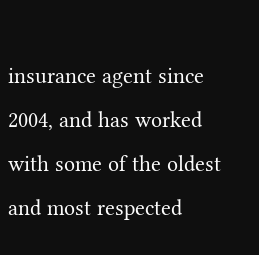insurance agent since 2004, and has worked with some of the oldest and most respected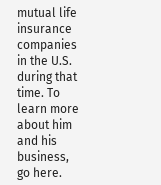mutual life insurance companies in the U.S. during that time. To learn more about him and his business, go here.